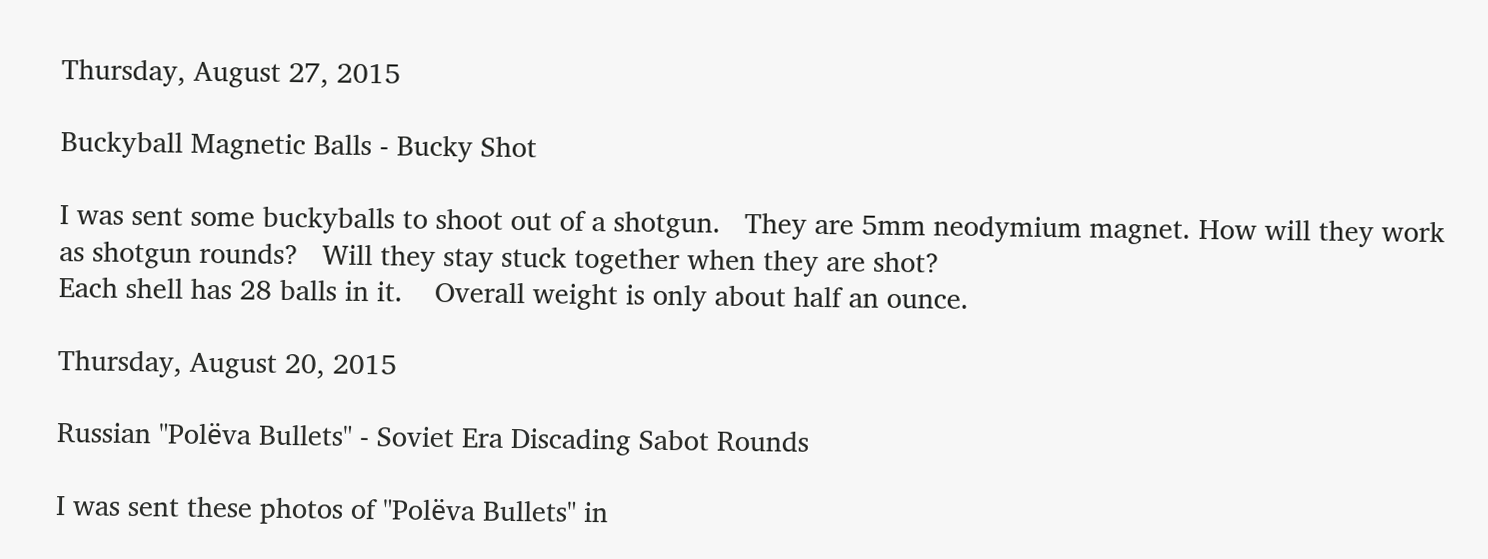Thursday, August 27, 2015

Buckyball Magnetic Balls - Bucky Shot

I was sent some buckyballs to shoot out of a shotgun.   They are 5mm neodymium magnet. How will they work as shotgun rounds?   Will they stay stuck together when they are shot?
Each shell has 28 balls in it.    Overall weight is only about half an ounce.

Thursday, August 20, 2015

Russian "Polёva Bullets" - Soviet Era Discading Sabot Rounds

I was sent these photos of "Polёva Bullets" in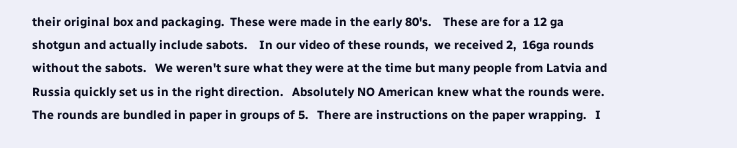their original box and packaging.  These were made in the early 80's.    These are for a 12 ga shotgun and actually include sabots.    In our video of these rounds,  we received 2,  16ga rounds without the sabots.   We weren't sure what they were at the time but many people from Latvia and Russia quickly set us in the right direction.   Absolutely NO American knew what the rounds were.
The rounds are bundled in paper in groups of 5.   There are instructions on the paper wrapping.   I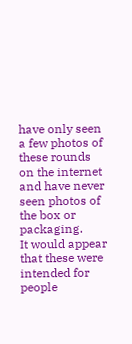have only seen a few photos of these rounds on the internet and have never seen photos of the box or packaging.
It would appear that these were intended for people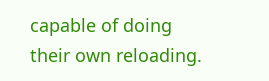capable of doing their own reloading.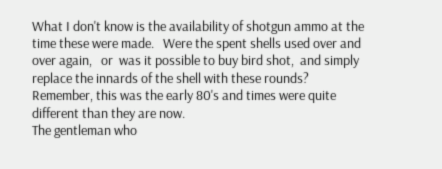What I don't know is the availability of shotgun ammo at the time these were made.   Were the spent shells used over and over again,   or  was it possible to buy bird shot,  and simply replace the innards of the shell with these rounds?    Remember, this was the early 80's and times were quite different than they are now.
The gentleman who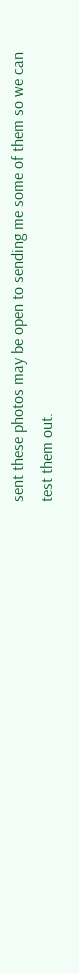sent these photos may be open to sending me some of them so we can test them out.